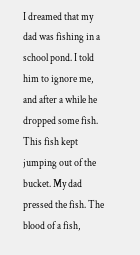I dreamed that my dad was fishing in a school pond. I told him to ignore me, and after a while he dropped some fish. This fish kept jumping out of the bucket. My dad pressed the fish. The blood of a fish,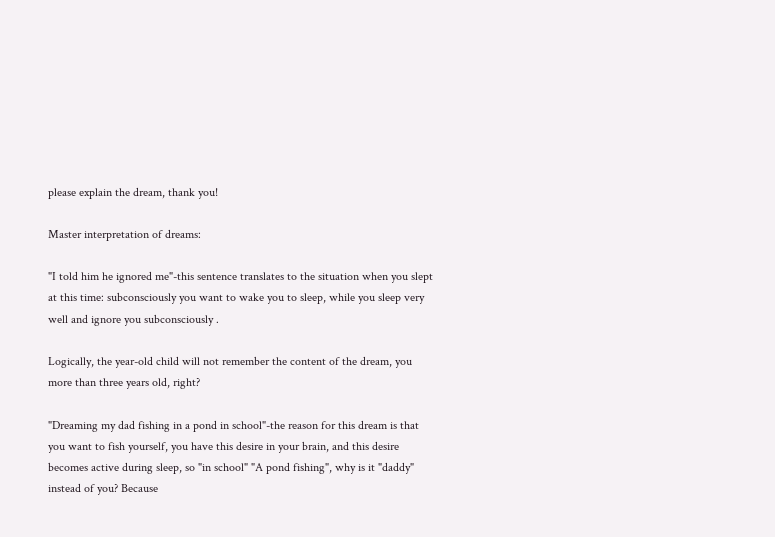please explain the dream, thank you!

Master interpretation of dreams:

"I told him he ignored me"-this sentence translates to the situation when you slept at this time: subconsciously you want to wake you to sleep, while you sleep very well and ignore you subconsciously .

Logically, the year-old child will not remember the content of the dream, you more than three years old, right?

"Dreaming my dad fishing in a pond in school"-the reason for this dream is that you want to fish yourself, you have this desire in your brain, and this desire becomes active during sleep, so "in school" "A pond fishing", why is it "daddy" instead of you? Because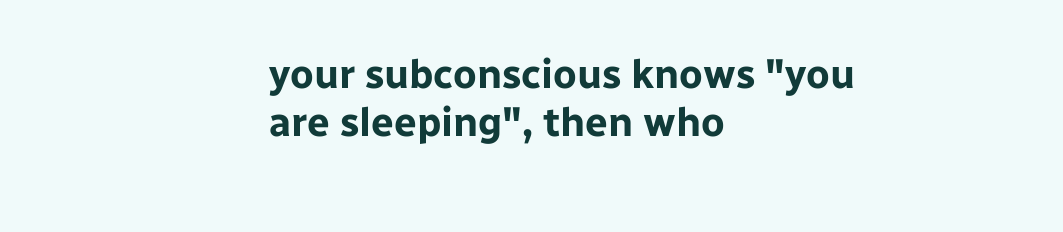your subconscious knows "you are sleeping", then who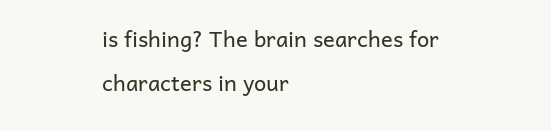is fishing? The brain searches for characters in your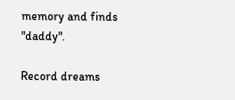memory and finds "daddy".

Record dreams